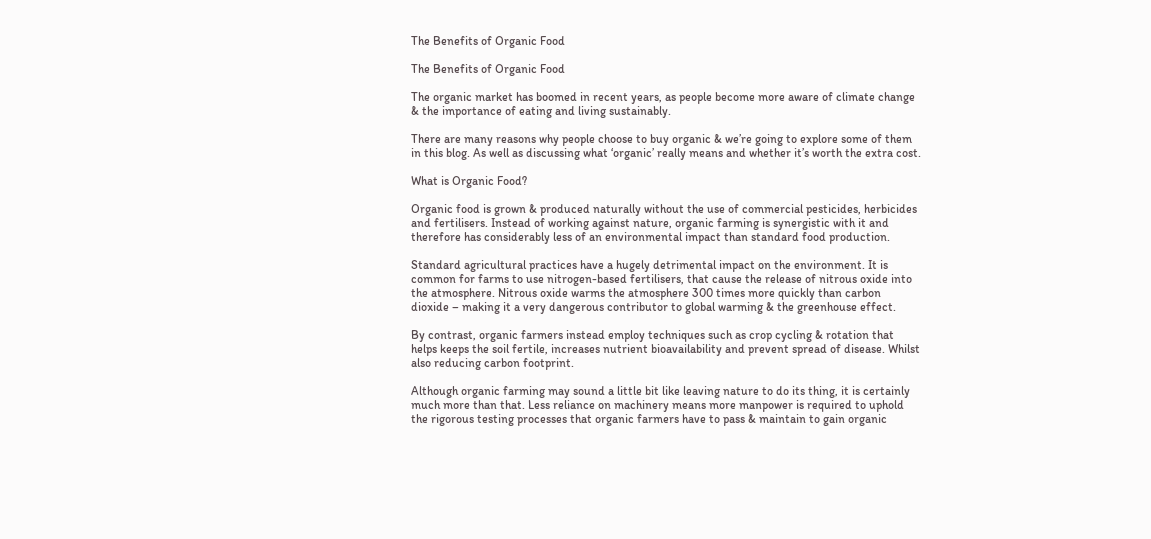The Benefits of Organic Food

The Benefits of Organic Food

The organic market has boomed in recent years, as people become more aware of climate change & the importance of eating and living sustainably.

There are many reasons why people choose to buy organic & we’re going to explore some of them in this blog. As well as discussing what ‘organic’ really means and whether it’s worth the extra cost.

What is Organic Food?

Organic food is grown & produced naturally without the use of commercial pesticides, herbicides and fertilisers. Instead of working against nature, organic farming is synergistic with it and therefore has considerably less of an environmental impact than standard food production.

Standard agricultural practices have a hugely detrimental impact on the environment. It is common for farms to use nitrogen-based fertilisers, that cause the release of nitrous oxide into the atmosphere. Nitrous oxide warms the atmosphere 300 times more quickly than carbon dioxide – making it a very dangerous contributor to global warming & the greenhouse effect.

By contrast, organic farmers instead employ techniques such as crop cycling & rotation that helps keeps the soil fertile, increases nutrient bioavailability and prevent spread of disease. Whilst also reducing carbon footprint.

Although organic farming may sound a little bit like leaving nature to do its thing, it is certainly much more than that. Less reliance on machinery means more manpower is required to uphold the rigorous testing processes that organic farmers have to pass & maintain to gain organic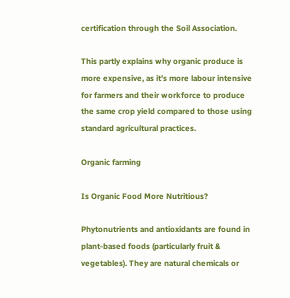certification through the Soil Association.

This partly explains why organic produce is more expensive, as it’s more labour intensive for farmers and their workforce to produce the same crop yield compared to those using standard agricultural practices.

Organic farming

Is Organic Food More Nutritious?

Phytonutrients and antioxidants are found in plant-based foods (particularly fruit & vegetables). They are natural chemicals or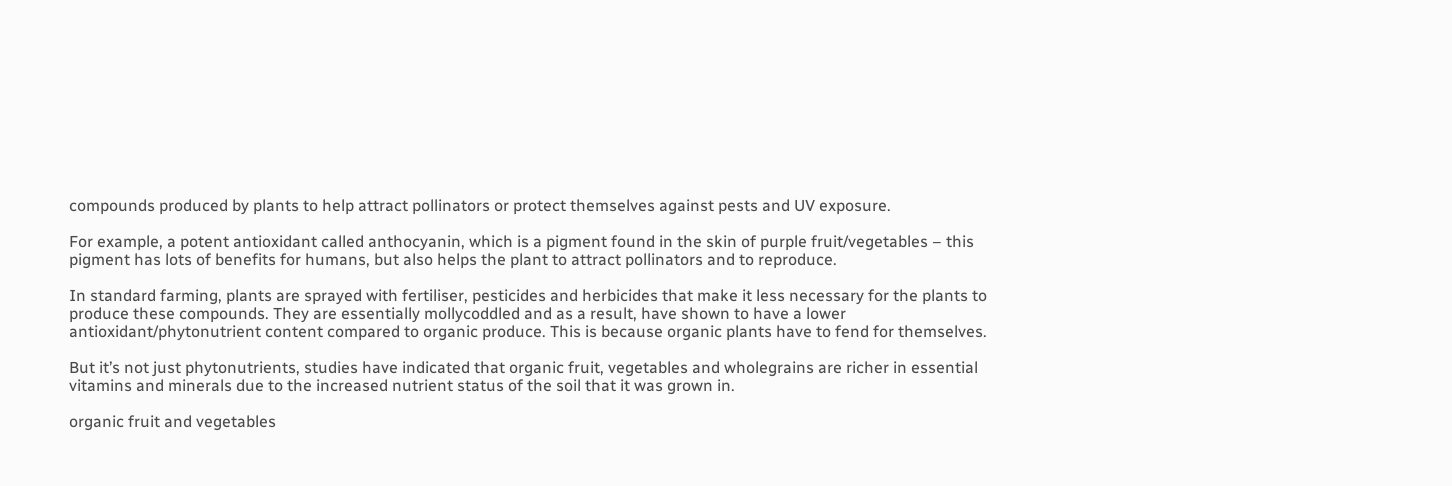compounds produced by plants to help attract pollinators or protect themselves against pests and UV exposure.

For example, a potent antioxidant called anthocyanin, which is a pigment found in the skin of purple fruit/vegetables – this pigment has lots of benefits for humans, but also helps the plant to attract pollinators and to reproduce.

In standard farming, plants are sprayed with fertiliser, pesticides and herbicides that make it less necessary for the plants to produce these compounds. They are essentially mollycoddled and as a result, have shown to have a lower antioxidant/phytonutrient content compared to organic produce. This is because organic plants have to fend for themselves.

But it’s not just phytonutrients, studies have indicated that organic fruit, vegetables and wholegrains are richer in essential vitamins and minerals due to the increased nutrient status of the soil that it was grown in.

organic fruit and vegetables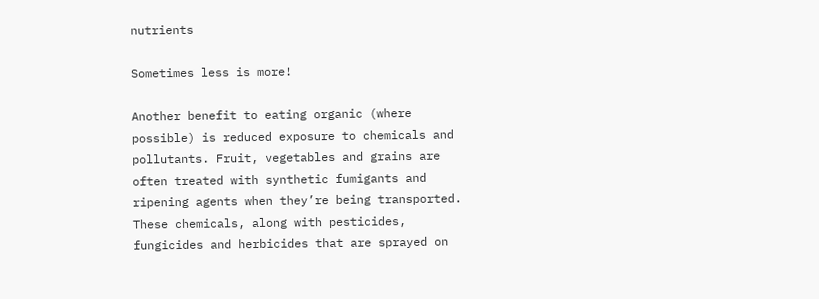nutrients

Sometimes less is more!

Another benefit to eating organic (where possible) is reduced exposure to chemicals and pollutants. Fruit, vegetables and grains are often treated with synthetic fumigants and ripening agents when they’re being transported. These chemicals, along with pesticides, fungicides and herbicides that are sprayed on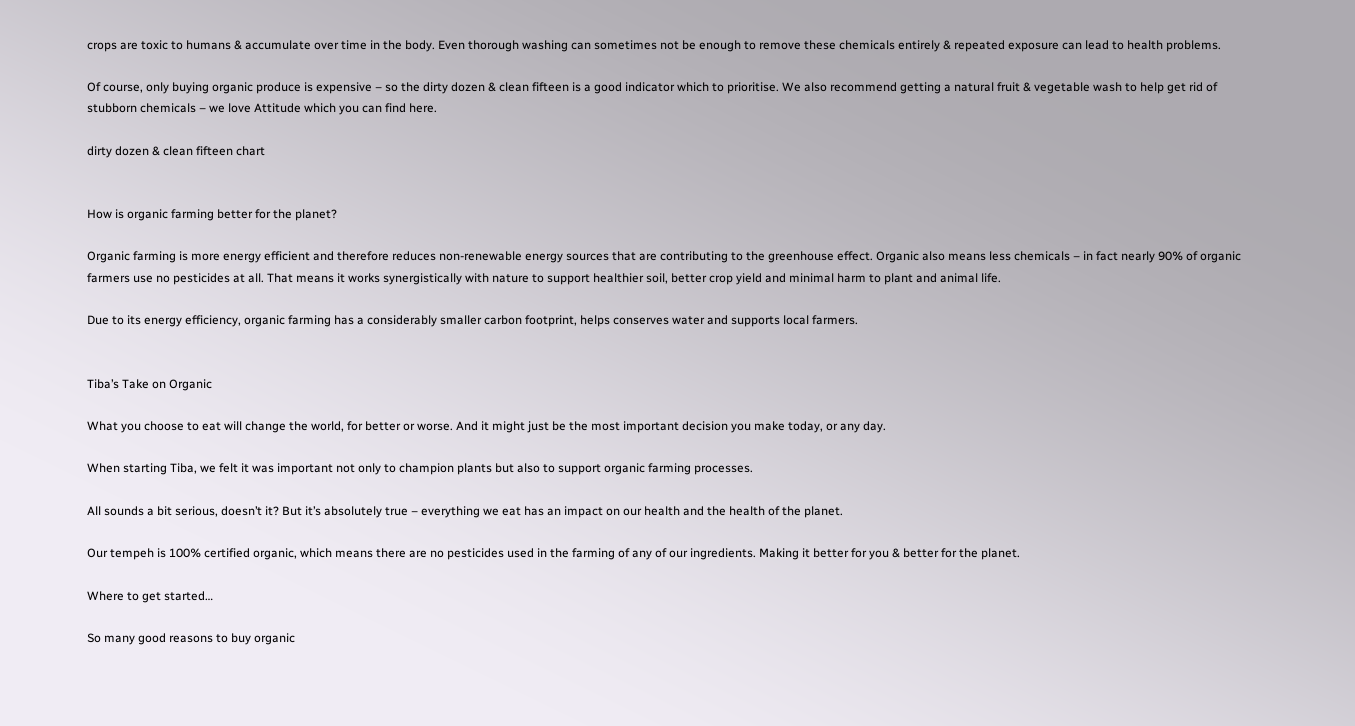crops are toxic to humans & accumulate over time in the body. Even thorough washing can sometimes not be enough to remove these chemicals entirely & repeated exposure can lead to health problems.

Of course, only buying organic produce is expensive – so the dirty dozen & clean fifteen is a good indicator which to prioritise. We also recommend getting a natural fruit & vegetable wash to help get rid of stubborn chemicals – we love Attitude which you can find here.

dirty dozen & clean fifteen chart


How is organic farming better for the planet?

Organic farming is more energy efficient and therefore reduces non-renewable energy sources that are contributing to the greenhouse effect. Organic also means less chemicals – in fact nearly 90% of organic farmers use no pesticides at all. That means it works synergistically with nature to support healthier soil, better crop yield and minimal harm to plant and animal life.

Due to its energy efficiency, organic farming has a considerably smaller carbon footprint, helps conserves water and supports local farmers.


Tiba’s Take on Organic

What you choose to eat will change the world, for better or worse. And it might just be the most important decision you make today, or any day.

When starting Tiba, we felt it was important not only to champion plants but also to support organic farming processes.

All sounds a bit serious, doesn’t it? But it’s absolutely true – everything we eat has an impact on our health and the health of the planet.

Our tempeh is 100% certified organic, which means there are no pesticides used in the farming of any of our ingredients. Making it better for you & better for the planet.

Where to get started…

So many good reasons to buy organic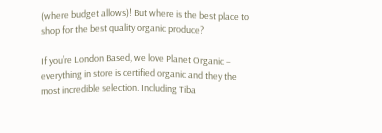(where budget allows)! But where is the best place to shop for the best quality organic produce?

If you’re London Based, we love Planet Organic – everything in store is certified organic and they the most incredible selection. Including Tiba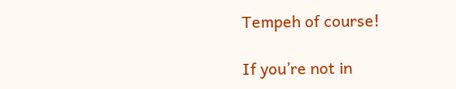Tempeh of course!

If you’re not in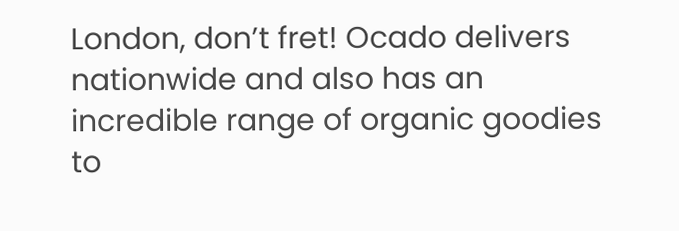London, don’t fret! Ocado delivers nationwide and also has an incredible range of organic goodies to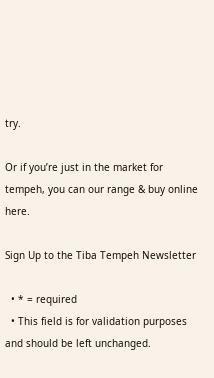try.

Or if you’re just in the market for tempeh, you can our range & buy online here.

Sign Up to the Tiba Tempeh Newsletter

  • * = required
  • This field is for validation purposes and should be left unchanged.